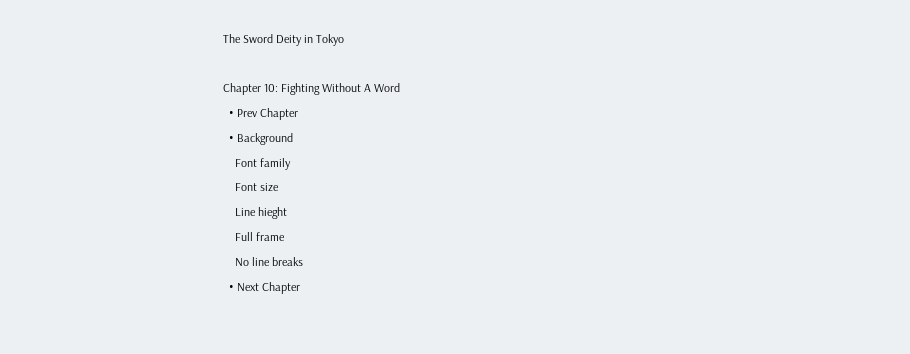The Sword Deity in Tokyo

Chapter 10: Fighting Without A Word
  • Prev Chapter
  • Background
    Font family
    Font size
    Line hieght
    Full frame
    No line breaks
  • Next Chapter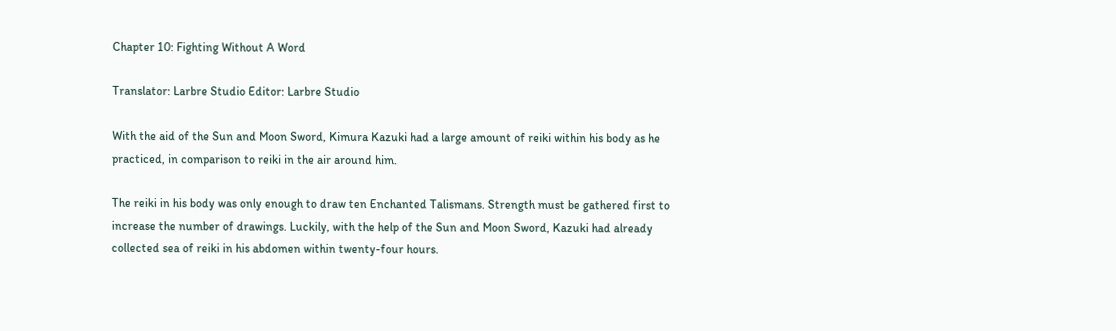Chapter 10: Fighting Without A Word

Translator: Larbre Studio Editor: Larbre Studio

With the aid of the Sun and Moon Sword, Kimura Kazuki had a large amount of reiki within his body as he practiced, in comparison to reiki in the air around him.

The reiki in his body was only enough to draw ten Enchanted Talismans. Strength must be gathered first to increase the number of drawings. Luckily, with the help of the Sun and Moon Sword, Kazuki had already collected sea of reiki in his abdomen within twenty-four hours.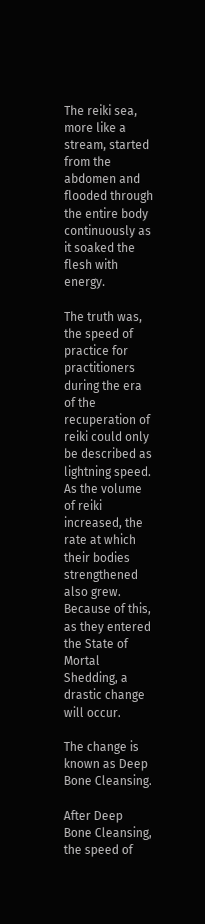The reiki sea, more like a stream, started from the abdomen and flooded through the entire body continuously as it soaked the flesh with energy.

The truth was, the speed of practice for practitioners during the era of the recuperation of reiki could only be described as lightning speed. As the volume of reiki increased, the rate at which their bodies strengthened also grew. Because of this, as they entered the State of Mortal Shedding, a drastic change will occur.

The change is known as Deep Bone Cleansing.

After Deep Bone Cleansing, the speed of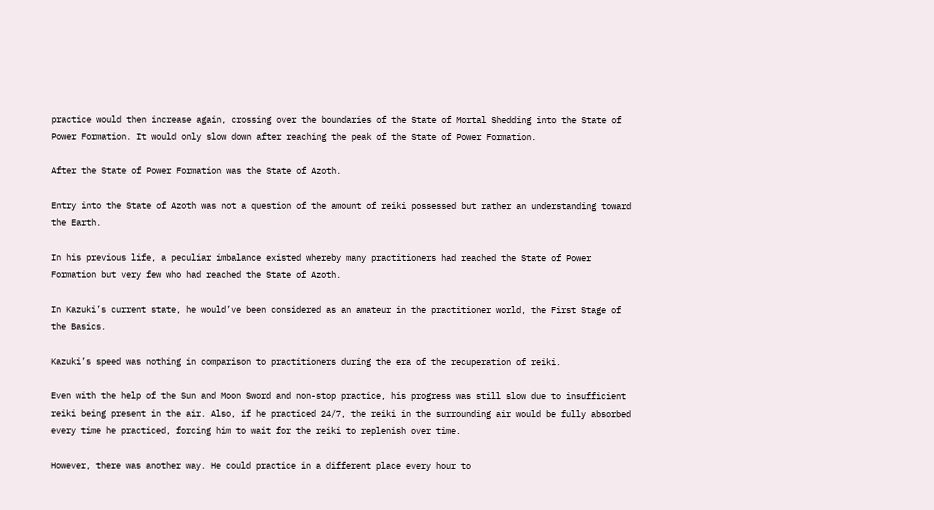practice would then increase again, crossing over the boundaries of the State of Mortal Shedding into the State of Power Formation. It would only slow down after reaching the peak of the State of Power Formation.

After the State of Power Formation was the State of Azoth.

Entry into the State of Azoth was not a question of the amount of reiki possessed but rather an understanding toward the Earth.

In his previous life, a peculiar imbalance existed whereby many practitioners had reached the State of Power Formation but very few who had reached the State of Azoth.

In Kazuki’s current state, he would’ve been considered as an amateur in the practitioner world, the First Stage of the Basics.

Kazuki’s speed was nothing in comparison to practitioners during the era of the recuperation of reiki.

Even with the help of the Sun and Moon Sword and non-stop practice, his progress was still slow due to insufficient reiki being present in the air. Also, if he practiced 24/7, the reiki in the surrounding air would be fully absorbed every time he practiced, forcing him to wait for the reiki to replenish over time.

However, there was another way. He could practice in a different place every hour to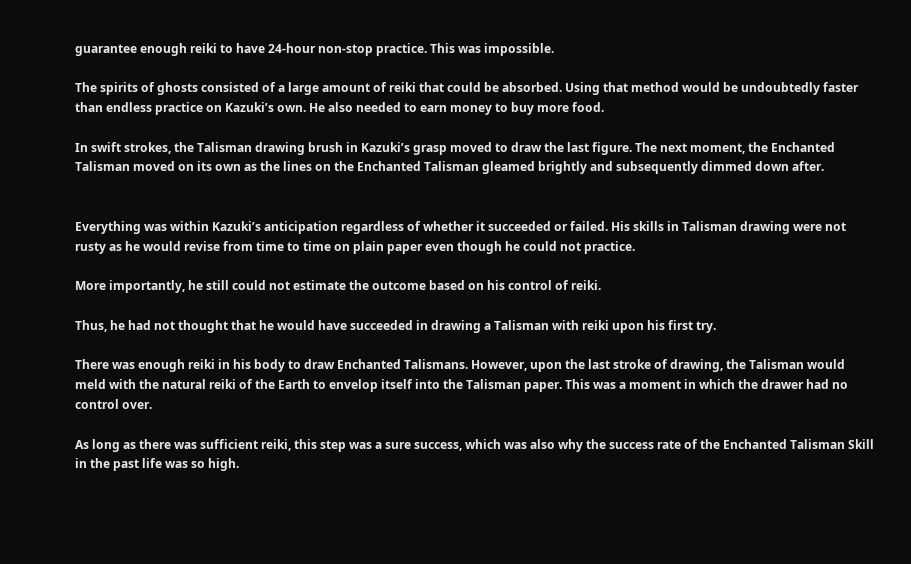guarantee enough reiki to have 24-hour non-stop practice. This was impossible.

The spirits of ghosts consisted of a large amount of reiki that could be absorbed. Using that method would be undoubtedly faster than endless practice on Kazuki’s own. He also needed to earn money to buy more food.

In swift strokes, the Talisman drawing brush in Kazuki’s grasp moved to draw the last figure. The next moment, the Enchanted Talisman moved on its own as the lines on the Enchanted Talisman gleamed brightly and subsequently dimmed down after.


Everything was within Kazuki’s anticipation regardless of whether it succeeded or failed. His skills in Talisman drawing were not rusty as he would revise from time to time on plain paper even though he could not practice.

More importantly, he still could not estimate the outcome based on his control of reiki.

Thus, he had not thought that he would have succeeded in drawing a Talisman with reiki upon his first try.

There was enough reiki in his body to draw Enchanted Talismans. However, upon the last stroke of drawing, the Talisman would meld with the natural reiki of the Earth to envelop itself into the Talisman paper. This was a moment in which the drawer had no control over.

As long as there was sufficient reiki, this step was a sure success, which was also why the success rate of the Enchanted Talisman Skill in the past life was so high.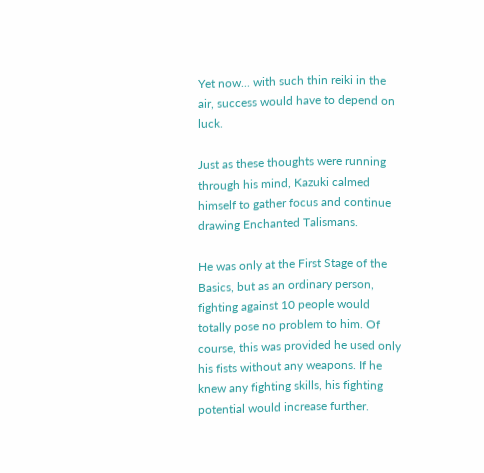Yet now... with such thin reiki in the air, success would have to depend on luck.

Just as these thoughts were running through his mind, Kazuki calmed himself to gather focus and continue drawing Enchanted Talismans.

He was only at the First Stage of the Basics, but as an ordinary person, fighting against 10 people would totally pose no problem to him. Of course, this was provided he used only his fists without any weapons. If he knew any fighting skills, his fighting potential would increase further.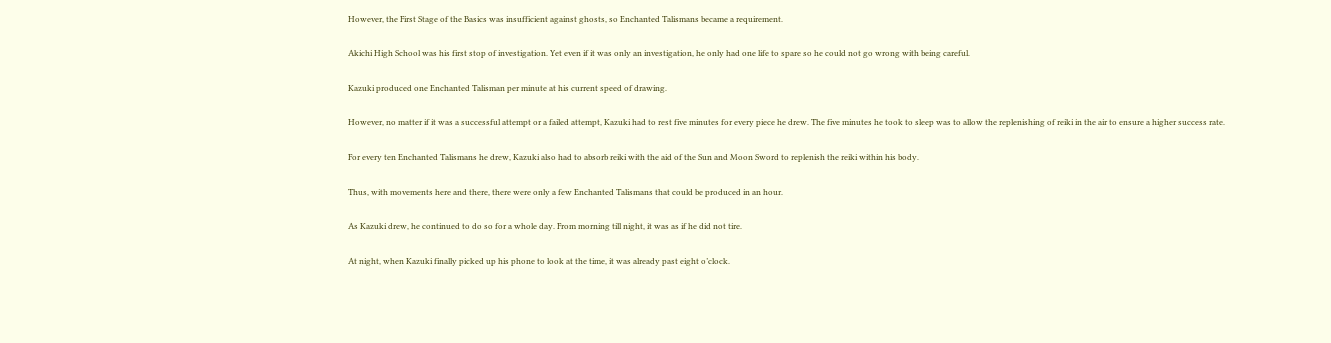However, the First Stage of the Basics was insufficient against ghosts, so Enchanted Talismans became a requirement.

Akichi High School was his first stop of investigation. Yet even if it was only an investigation, he only had one life to spare so he could not go wrong with being careful.

Kazuki produced one Enchanted Talisman per minute at his current speed of drawing.

However, no matter if it was a successful attempt or a failed attempt, Kazuki had to rest five minutes for every piece he drew. The five minutes he took to sleep was to allow the replenishing of reiki in the air to ensure a higher success rate.

For every ten Enchanted Talismans he drew, Kazuki also had to absorb reiki with the aid of the Sun and Moon Sword to replenish the reiki within his body.

Thus, with movements here and there, there were only a few Enchanted Talismans that could be produced in an hour.

As Kazuki drew, he continued to do so for a whole day. From morning till night, it was as if he did not tire.

At night, when Kazuki finally picked up his phone to look at the time, it was already past eight o’clock.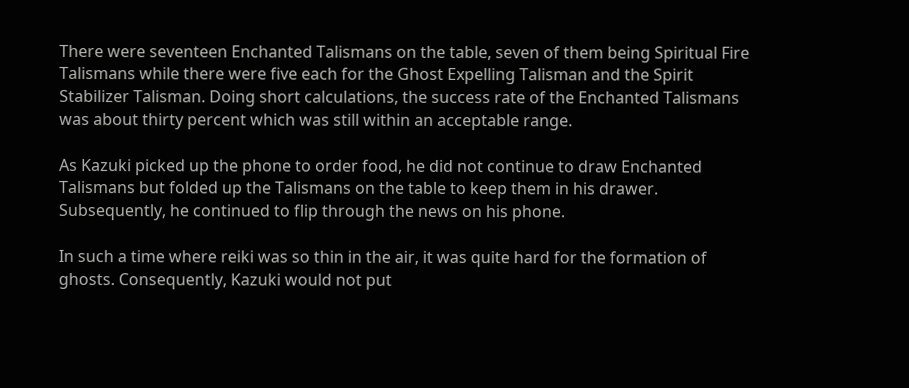There were seventeen Enchanted Talismans on the table, seven of them being Spiritual Fire Talismans while there were five each for the Ghost Expelling Talisman and the Spirit Stabilizer Talisman. Doing short calculations, the success rate of the Enchanted Talismans was about thirty percent which was still within an acceptable range.

As Kazuki picked up the phone to order food, he did not continue to draw Enchanted Talismans but folded up the Talismans on the table to keep them in his drawer. Subsequently, he continued to flip through the news on his phone.

In such a time where reiki was so thin in the air, it was quite hard for the formation of ghosts. Consequently, Kazuki would not put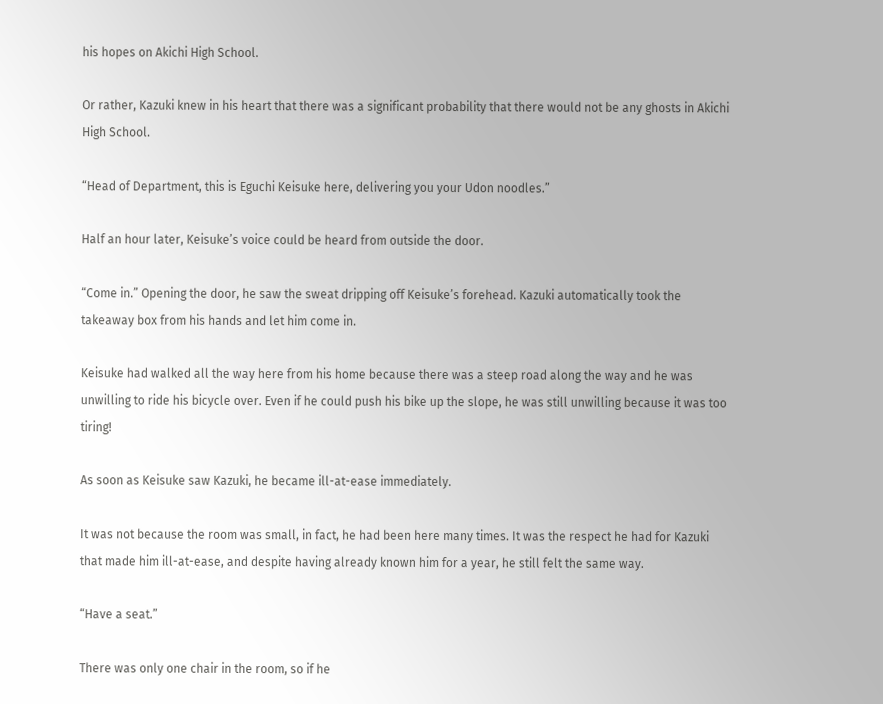his hopes on Akichi High School.

Or rather, Kazuki knew in his heart that there was a significant probability that there would not be any ghosts in Akichi High School.

“Head of Department, this is Eguchi Keisuke here, delivering you your Udon noodles.”

Half an hour later, Keisuke’s voice could be heard from outside the door.

“Come in.” Opening the door, he saw the sweat dripping off Keisuke’s forehead. Kazuki automatically took the takeaway box from his hands and let him come in.

Keisuke had walked all the way here from his home because there was a steep road along the way and he was unwilling to ride his bicycle over. Even if he could push his bike up the slope, he was still unwilling because it was too tiring!

As soon as Keisuke saw Kazuki, he became ill-at-ease immediately.

It was not because the room was small, in fact, he had been here many times. It was the respect he had for Kazuki that made him ill-at-ease, and despite having already known him for a year, he still felt the same way.

“Have a seat.”

There was only one chair in the room, so if he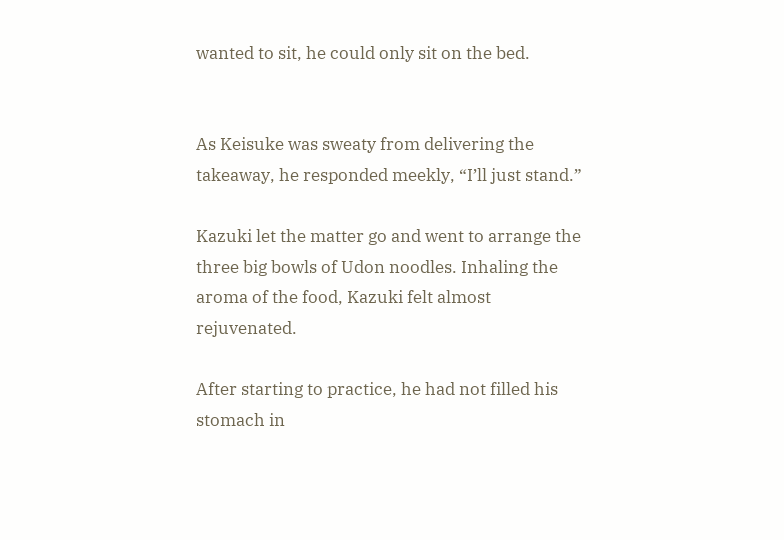wanted to sit, he could only sit on the bed.


As Keisuke was sweaty from delivering the takeaway, he responded meekly, “I’ll just stand.”

Kazuki let the matter go and went to arrange the three big bowls of Udon noodles. Inhaling the aroma of the food, Kazuki felt almost rejuvenated.

After starting to practice, he had not filled his stomach in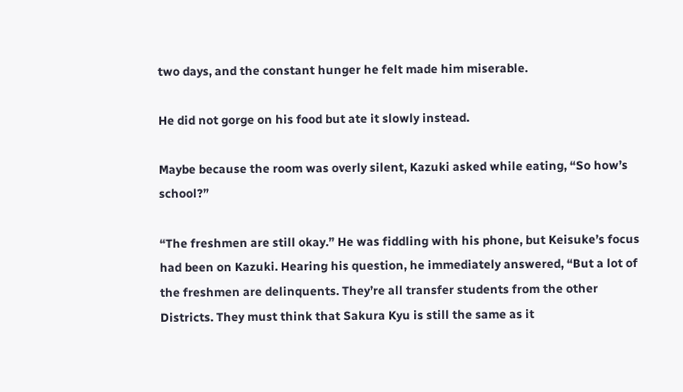two days, and the constant hunger he felt made him miserable.

He did not gorge on his food but ate it slowly instead.

Maybe because the room was overly silent, Kazuki asked while eating, “So how’s school?”

“The freshmen are still okay.” He was fiddling with his phone, but Keisuke’s focus had been on Kazuki. Hearing his question, he immediately answered, “But a lot of the freshmen are delinquents. They’re all transfer students from the other Districts. They must think that Sakura Kyu is still the same as it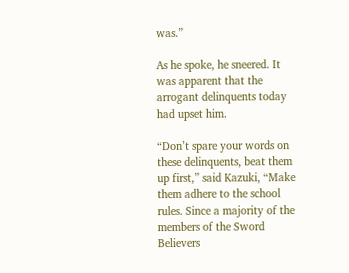was.”

As he spoke, he sneered. It was apparent that the arrogant delinquents today had upset him.

“Don’t spare your words on these delinquents, beat them up first,” said Kazuki, “Make them adhere to the school rules. Since a majority of the members of the Sword Believers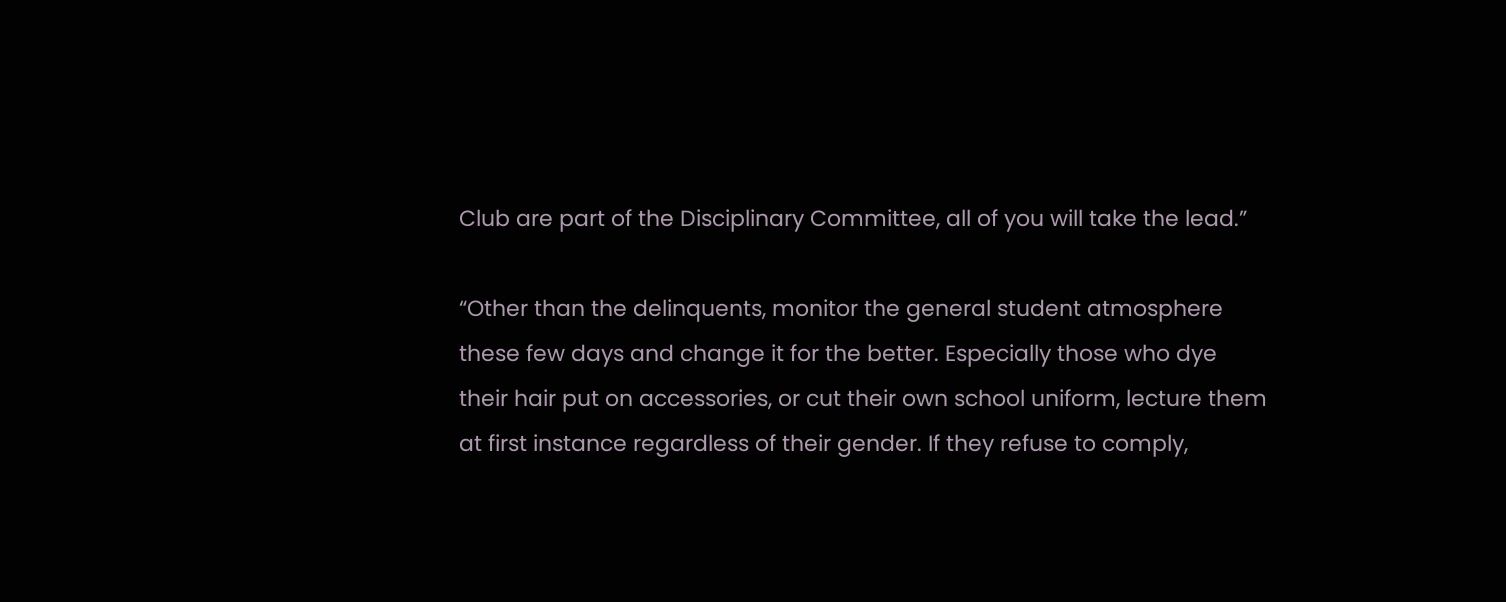Club are part of the Disciplinary Committee, all of you will take the lead.”

“Other than the delinquents, monitor the general student atmosphere these few days and change it for the better. Especially those who dye their hair put on accessories, or cut their own school uniform, lecture them at first instance regardless of their gender. If they refuse to comply,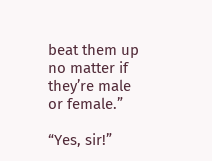beat them up no matter if they’re male or female.”

“Yes, sir!”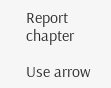Report chapter

Use arrow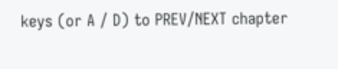keys (or A / D) to PREV/NEXT chapter